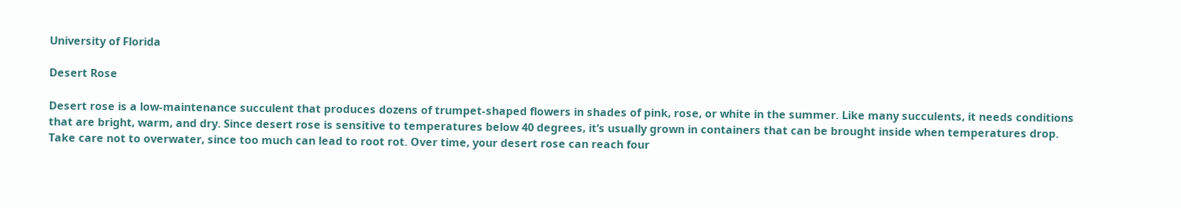University of Florida

Desert Rose

Desert rose is a low-maintenance succulent that produces dozens of trumpet-shaped flowers in shades of pink, rose, or white in the summer. Like many succulents, it needs conditions that are bright, warm, and dry. Since desert rose is sensitive to temperatures below 40 degrees, it’s usually grown in containers that can be brought inside when temperatures drop. Take care not to overwater, since too much can lead to root rot. Over time, your desert rose can reach four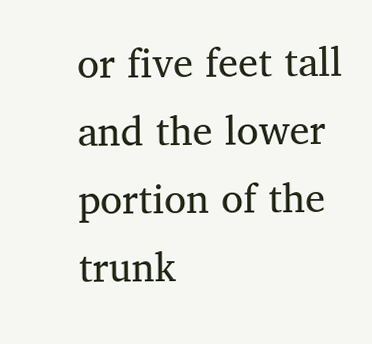or five feet tall and the lower portion of the trunk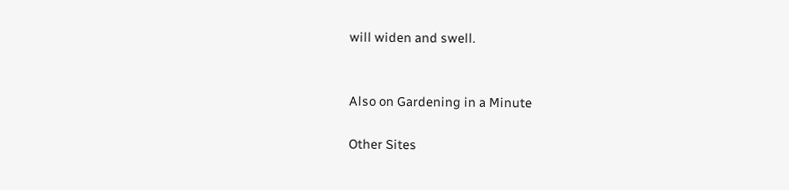will widen and swell.


Also on Gardening in a Minute

Other Sites